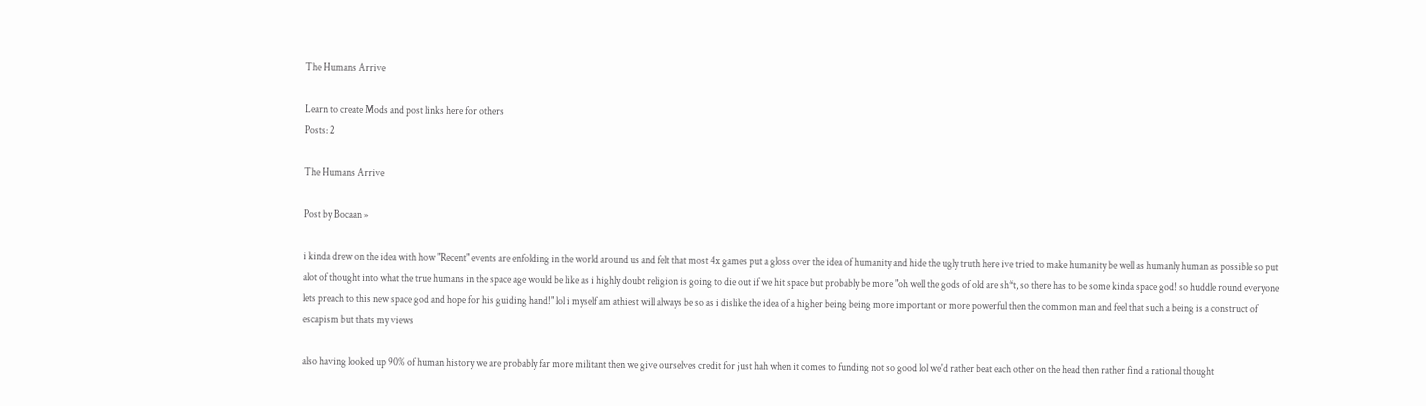The Humans Arrive

Learn to create Mods and post links here for others
Posts: 2

The Humans Arrive

Post by Bocaan »

i kinda drew on the idea with how "Recent" events are enfolding in the world around us and felt that most 4x games put a gloss over the idea of humanity and hide the ugly truth here ive tried to make humanity be well as humanly human as possible so put alot of thought into what the true humans in the space age would be like as i highly doubt religion is going to die out if we hit space but probably be more "oh well the gods of old are sh*t, so there has to be some kinda space god! so huddle round everyone lets preach to this new space god and hope for his guiding hand!" lol i myself am athiest will always be so as i dislike the idea of a higher being being more important or more powerful then the common man and feel that such a being is a construct of escapism but thats my views

also having looked up 90% of human history we are probably far more militant then we give ourselves credit for just hah when it comes to funding not so good lol we'd rather beat each other on the head then rather find a rational thought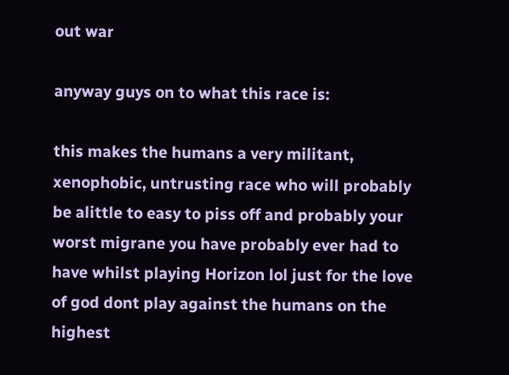out war

anyway guys on to what this race is:

this makes the humans a very militant, xenophobic, untrusting race who will probably be alittle to easy to piss off and probably your worst migrane you have probably ever had to have whilst playing Horizon lol just for the love of god dont play against the humans on the highest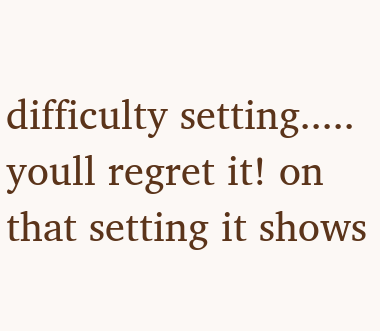difficulty setting..... youll regret it! on that setting it shows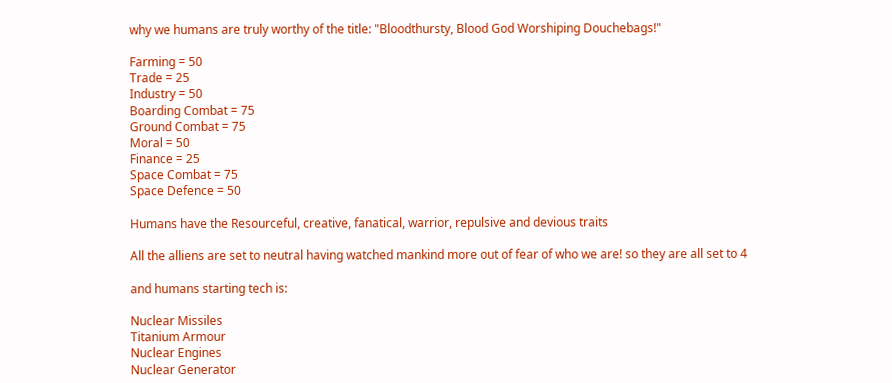why we humans are truly worthy of the title: "Bloodthursty, Blood God Worshiping Douchebags!"

Farming = 50
Trade = 25
Industry = 50
Boarding Combat = 75
Ground Combat = 75
Moral = 50
Finance = 25
Space Combat = 75
Space Defence = 50

Humans have the Resourceful, creative, fanatical, warrior, repulsive and devious traits

All the alliens are set to neutral having watched mankind more out of fear of who we are! so they are all set to 4

and humans starting tech is:

Nuclear Missiles
Titanium Armour
Nuclear Engines
Nuclear Generator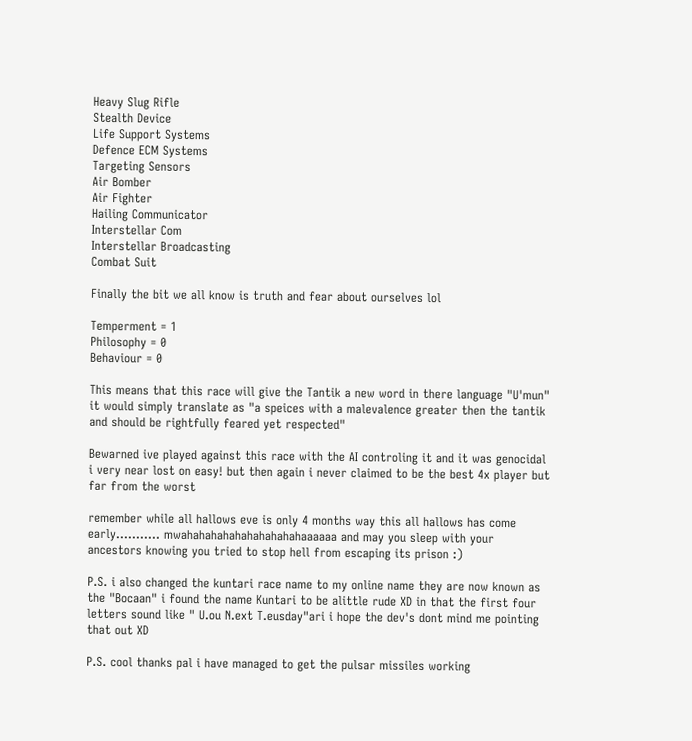Heavy Slug Rifle
Stealth Device
Life Support Systems
Defence ECM Systems
Targeting Sensors
Air Bomber
Air Fighter
Hailing Communicator
Interstellar Com
Interstellar Broadcasting
Combat Suit

Finally the bit we all know is truth and fear about ourselves lol

Temperment = 1
Philosophy = 0
Behaviour = 0

This means that this race will give the Tantik a new word in there language "U'mun" it would simply translate as "a speices with a malevalence greater then the tantik and should be rightfully feared yet respected"

Bewarned ive played against this race with the AI controling it and it was genocidal i very near lost on easy! but then again i never claimed to be the best 4x player but far from the worst

remember while all hallows eve is only 4 months way this all hallows has come early........... mwahahahahahahahahahahaaaaaa and may you sleep with your ancestors knowing you tried to stop hell from escaping its prison :)

P.S. i also changed the kuntari race name to my online name they are now known as the "Bocaan" i found the name Kuntari to be alittle rude XD in that the first four letters sound like " U.ou N.ext T.eusday"ari i hope the dev's dont mind me pointing that out XD

P.S. cool thanks pal i have managed to get the pulsar missiles working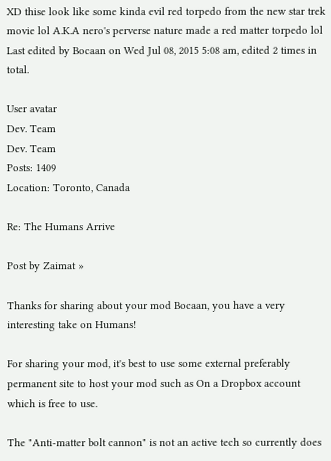XD thise look like some kinda evil red torpedo from the new star trek movie lol A.K.A nero's perverse nature made a red matter torpedo lol
Last edited by Bocaan on Wed Jul 08, 2015 5:08 am, edited 2 times in total.

User avatar
Dev. Team
Dev. Team
Posts: 1409
Location: Toronto, Canada

Re: The Humans Arrive

Post by Zaimat »

Thanks for sharing about your mod Bocaan, you have a very interesting take on Humans!

For sharing your mod, it's best to use some external preferably permanent site to host your mod such as On a Dropbox account which is free to use.

The "Anti-matter bolt cannon" is not an active tech so currently does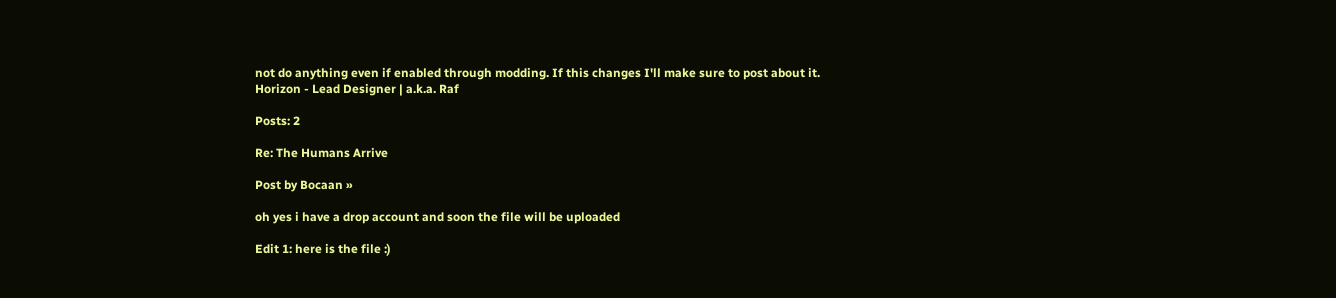not do anything even if enabled through modding. If this changes I'll make sure to post about it.
Horizon - Lead Designer | a.k.a. Raf

Posts: 2

Re: The Humans Arrive

Post by Bocaan »

oh yes i have a drop account and soon the file will be uploaded

Edit 1: here is the file :)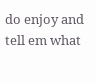do enjoy and tell em what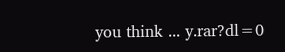you think ... y.rar?dl=0